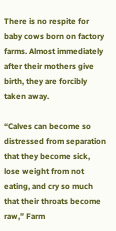There is no respite for baby cows born on factory farms. Almost immediately after their mothers give birth, they are forcibly taken away.

“Calves can become so distressed from separation that they become sick, lose weight from not eating, and cry so much that their throats become raw,” Farm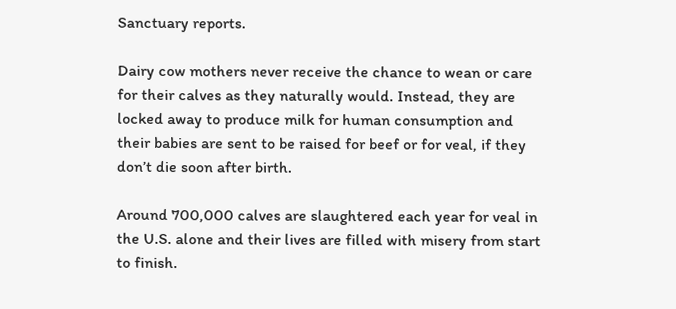Sanctuary reports.

Dairy cow mothers never receive the chance to wean or care for their calves as they naturally would. Instead, they are locked away to produce milk for human consumption and their babies are sent to be raised for beef or for veal, if they don’t die soon after birth.

Around 700,000 calves are slaughtered each year for veal in the U.S. alone and their lives are filled with misery from start to finish.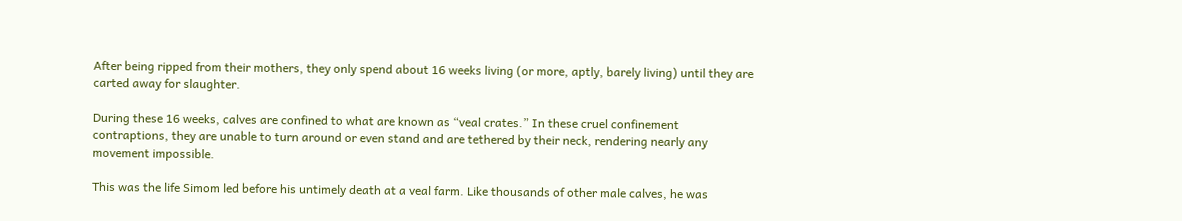After being ripped from their mothers, they only spend about 16 weeks living (or more, aptly, barely living) until they are carted away for slaughter.

During these 16 weeks, calves are confined to what are known as “veal crates.” In these cruel confinement contraptions, they are unable to turn around or even stand and are tethered by their neck, rendering nearly any movement impossible.

This was the life Simom led before his untimely death at a veal farm. Like thousands of other male calves, he was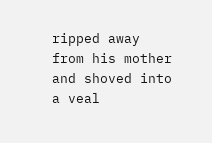ripped away from his mother and shoved into a veal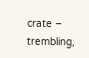crate – trembling,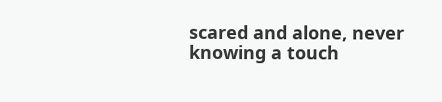scared and alone, never knowing a touch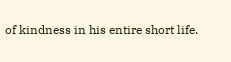of kindness in his entire short life.